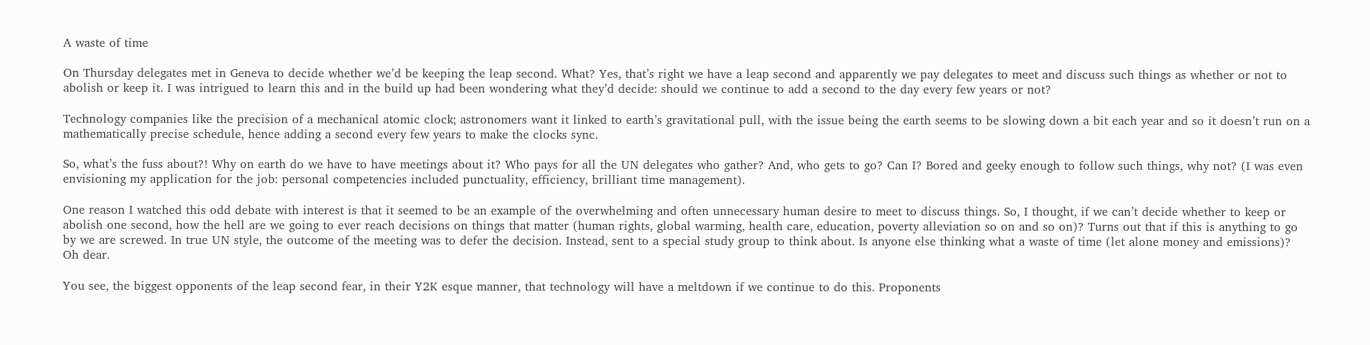A waste of time

On Thursday delegates met in Geneva to decide whether we’d be keeping the leap second. What? Yes, that’s right we have a leap second and apparently we pay delegates to meet and discuss such things as whether or not to abolish or keep it. I was intrigued to learn this and in the build up had been wondering what they’d decide: should we continue to add a second to the day every few years or not?

Technology companies like the precision of a mechanical atomic clock; astronomers want it linked to earth’s gravitational pull, with the issue being the earth seems to be slowing down a bit each year and so it doesn’t run on a mathematically precise schedule, hence adding a second every few years to make the clocks sync.

So, what’s the fuss about?! Why on earth do we have to have meetings about it? Who pays for all the UN delegates who gather? And, who gets to go? Can I? Bored and geeky enough to follow such things, why not? (I was even envisioning my application for the job: personal competencies included punctuality, efficiency, brilliant time management).

One reason I watched this odd debate with interest is that it seemed to be an example of the overwhelming and often unnecessary human desire to meet to discuss things. So, I thought, if we can’t decide whether to keep or abolish one second, how the hell are we going to ever reach decisions on things that matter (human rights, global warming, health care, education, poverty alleviation so on and so on)? Turns out that if this is anything to go by we are screwed. In true UN style, the outcome of the meeting was to defer the decision. Instead, sent to a special study group to think about. Is anyone else thinking what a waste of time (let alone money and emissions)? Oh dear.

You see, the biggest opponents of the leap second fear, in their Y2K esque manner, that technology will have a meltdown if we continue to do this. Proponents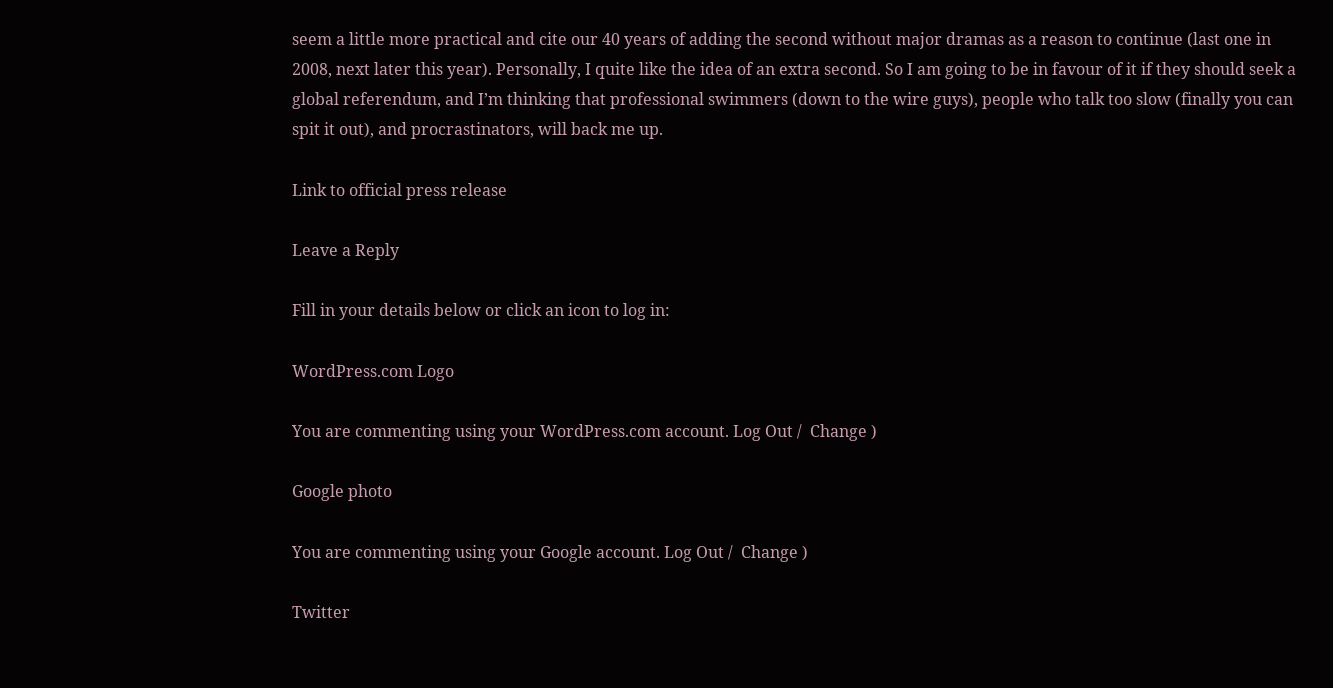seem a little more practical and cite our 40 years of adding the second without major dramas as a reason to continue (last one in 2008, next later this year). Personally, I quite like the idea of an extra second. So I am going to be in favour of it if they should seek a global referendum, and I’m thinking that professional swimmers (down to the wire guys), people who talk too slow (finally you can spit it out), and procrastinators, will back me up.

Link to official press release

Leave a Reply

Fill in your details below or click an icon to log in:

WordPress.com Logo

You are commenting using your WordPress.com account. Log Out /  Change )

Google photo

You are commenting using your Google account. Log Out /  Change )

Twitter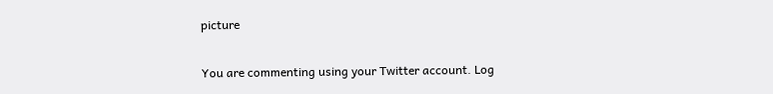picture

You are commenting using your Twitter account. Log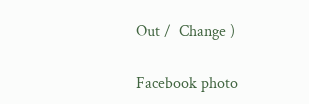Out /  Change )

Facebook photo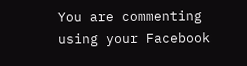You are commenting using your Facebook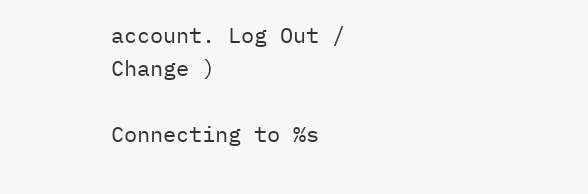account. Log Out /  Change )

Connecting to %s